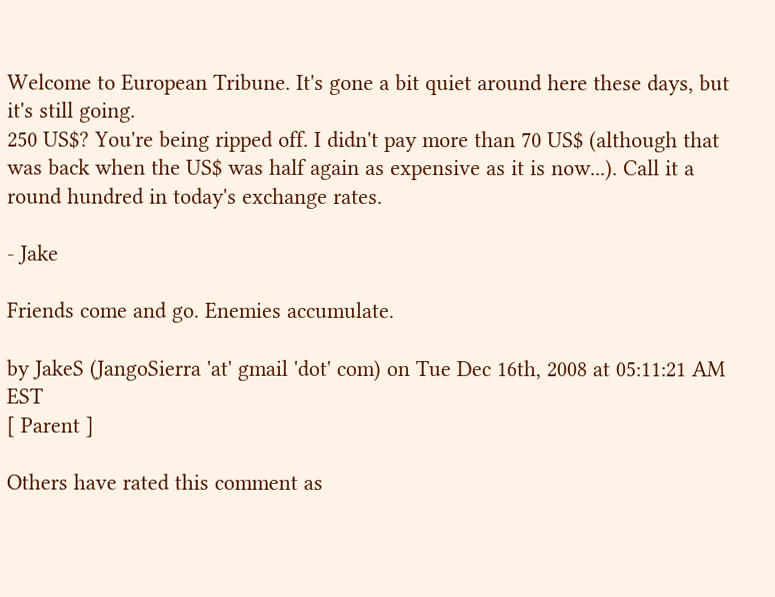Welcome to European Tribune. It's gone a bit quiet around here these days, but it's still going.
250 US$? You're being ripped off. I didn't pay more than 70 US$ (although that was back when the US$ was half again as expensive as it is now...). Call it a round hundred in today's exchange rates.

- Jake

Friends come and go. Enemies accumulate.

by JakeS (JangoSierra 'at' gmail 'dot' com) on Tue Dec 16th, 2008 at 05:11:21 AM EST
[ Parent ]

Others have rated this comment as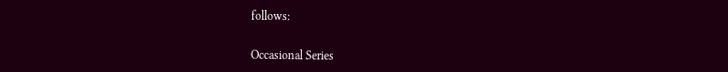follows:


Occasional Series